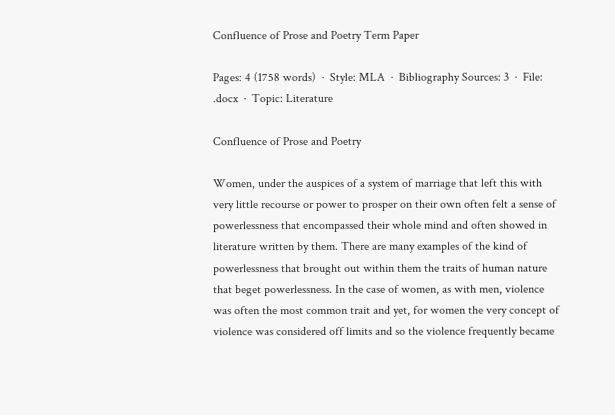Confluence of Prose and Poetry Term Paper

Pages: 4 (1758 words)  ·  Style: MLA  ·  Bibliography Sources: 3  ·  File: .docx  ·  Topic: Literature

Confluence of Prose and Poetry

Women, under the auspices of a system of marriage that left this with very little recourse or power to prosper on their own often felt a sense of powerlessness that encompassed their whole mind and often showed in literature written by them. There are many examples of the kind of powerlessness that brought out within them the traits of human nature that beget powerlessness. In the case of women, as with men, violence was often the most common trait and yet, for women the very concept of violence was considered off limits and so the violence frequently became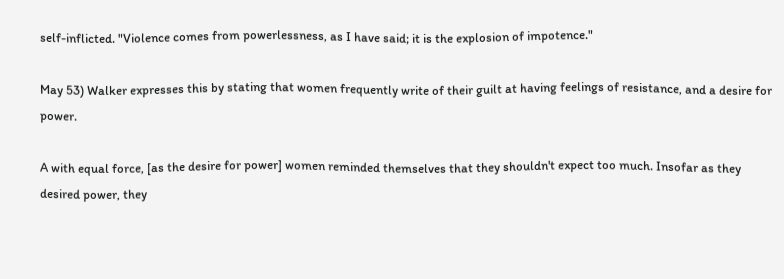self-inflicted. "Violence comes from powerlessness, as I have said; it is the explosion of impotence."

May 53) Walker expresses this by stating that women frequently write of their guilt at having feelings of resistance, and a desire for power.

A with equal force, [as the desire for power] women reminded themselves that they shouldn't expect too much. Insofar as they desired power, they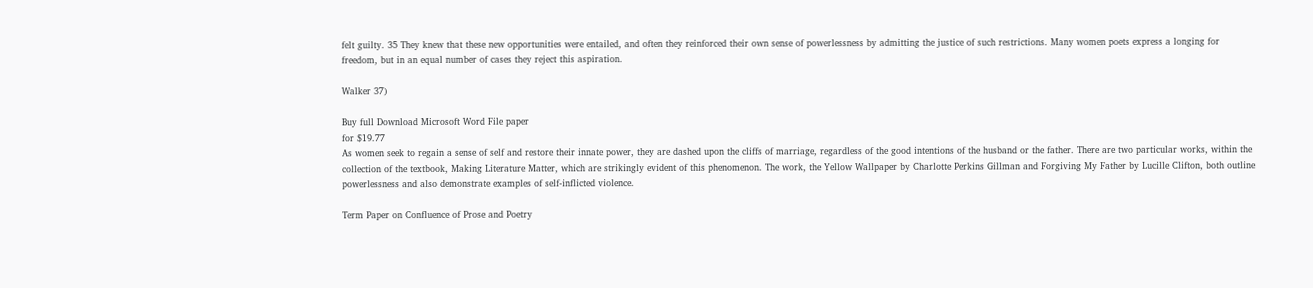felt guilty. 35 They knew that these new opportunities were entailed, and often they reinforced their own sense of powerlessness by admitting the justice of such restrictions. Many women poets express a longing for freedom, but in an equal number of cases they reject this aspiration.

Walker 37)

Buy full Download Microsoft Word File paper
for $19.77
As women seek to regain a sense of self and restore their innate power, they are dashed upon the cliffs of marriage, regardless of the good intentions of the husband or the father. There are two particular works, within the collection of the textbook, Making Literature Matter, which are strikingly evident of this phenomenon. The work, the Yellow Wallpaper by Charlotte Perkins Gillman and Forgiving My Father by Lucille Clifton, both outline powerlessness and also demonstrate examples of self-inflicted violence.

Term Paper on Confluence of Prose and Poetry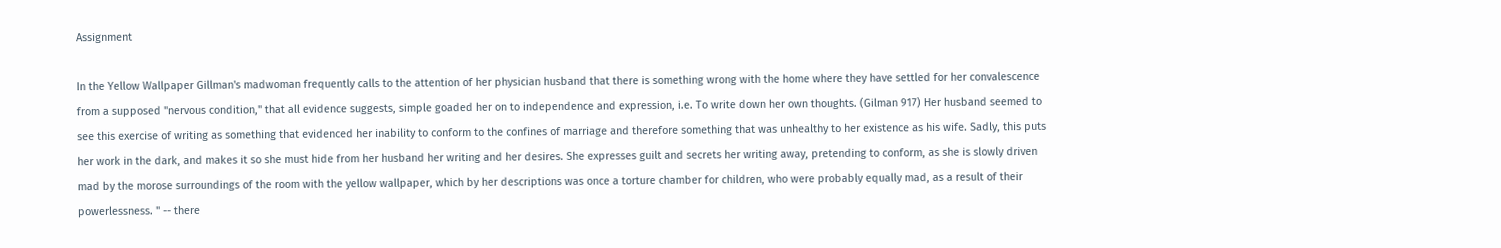Assignment

In the Yellow Wallpaper Gillman's madwoman frequently calls to the attention of her physician husband that there is something wrong with the home where they have settled for her convalescence from a supposed "nervous condition," that all evidence suggests, simple goaded her on to independence and expression, i.e. To write down her own thoughts. (Gilman 917) Her husband seemed to see this exercise of writing as something that evidenced her inability to conform to the confines of marriage and therefore something that was unhealthy to her existence as his wife. Sadly, this puts her work in the dark, and makes it so she must hide from her husband her writing and her desires. She expresses guilt and secrets her writing away, pretending to conform, as she is slowly driven mad by the morose surroundings of the room with the yellow wallpaper, which by her descriptions was once a torture chamber for children, who were probably equally mad, as a result of their powerlessness. " -- there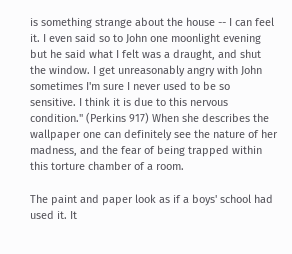is something strange about the house -- I can feel it. I even said so to John one moonlight evening but he said what I felt was a draught, and shut the window. I get unreasonably angry with John sometimes I'm sure I never used to be so sensitive. I think it is due to this nervous condition." (Perkins 917) When she describes the wallpaper one can definitely see the nature of her madness, and the fear of being trapped within this torture chamber of a room.

The paint and paper look as if a boys' school had used it. It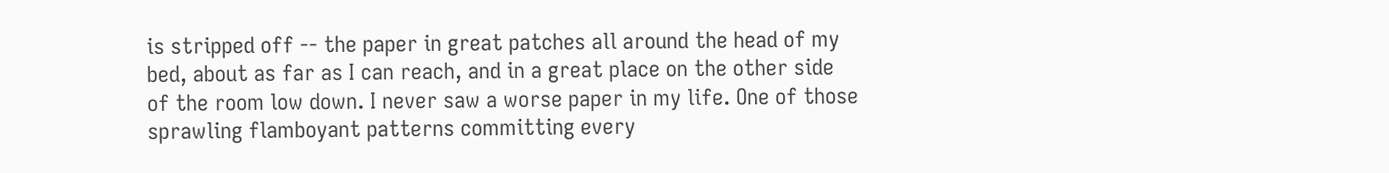is stripped off -- the paper in great patches all around the head of my bed, about as far as I can reach, and in a great place on the other side of the room low down. I never saw a worse paper in my life. One of those sprawling flamboyant patterns committing every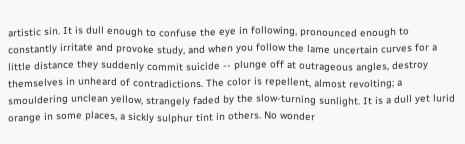artistic sin. It is dull enough to confuse the eye in following, pronounced enough to constantly irritate and provoke study, and when you follow the lame uncertain curves for a little distance they suddenly commit suicide -- plunge off at outrageous angles, destroy themselves in unheard of contradictions. The color is repellent, almost revolting; a smouldering unclean yellow, strangely faded by the slow-turning sunlight. It is a dull yet lurid orange in some places, a sickly sulphur tint in others. No wonder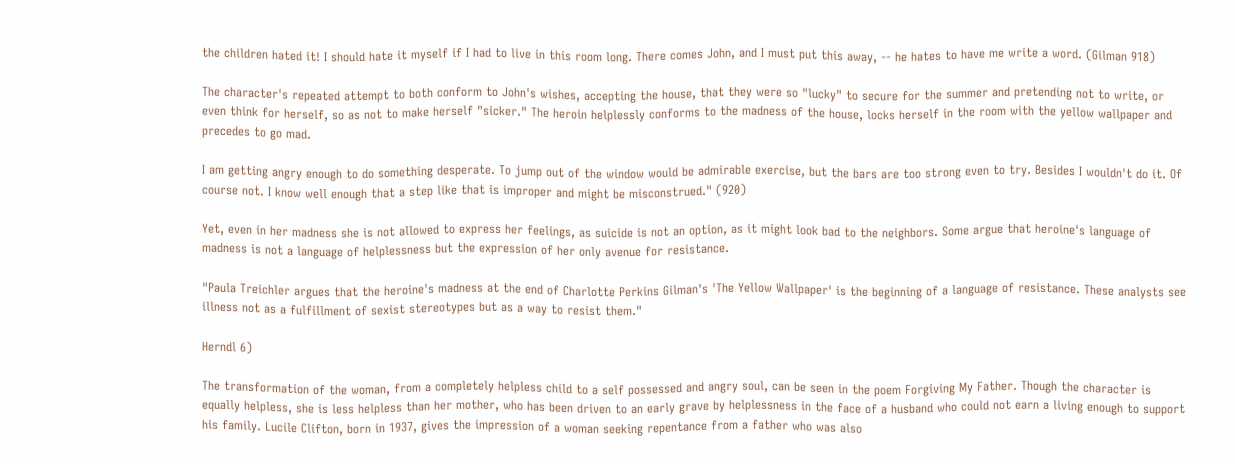the children hated it! I should hate it myself if I had to live in this room long. There comes John, and I must put this away, -- he hates to have me write a word. (Gilman 918)

The character's repeated attempt to both conform to John's wishes, accepting the house, that they were so "lucky" to secure for the summer and pretending not to write, or even think for herself, so as not to make herself "sicker." The heroin helplessly conforms to the madness of the house, locks herself in the room with the yellow wallpaper and precedes to go mad.

I am getting angry enough to do something desperate. To jump out of the window would be admirable exercise, but the bars are too strong even to try. Besides I wouldn't do it. Of course not. I know well enough that a step like that is improper and might be misconstrued." (920)

Yet, even in her madness she is not allowed to express her feelings, as suicide is not an option, as it might look bad to the neighbors. Some argue that heroine's language of madness is not a language of helplessness but the expression of her only avenue for resistance.

"Paula Treichler argues that the heroine's madness at the end of Charlotte Perkins Gilman's 'The Yellow Wallpaper' is the beginning of a language of resistance. These analysts see illness not as a fulfillment of sexist stereotypes but as a way to resist them."

Herndl 6)

The transformation of the woman, from a completely helpless child to a self possessed and angry soul, can be seen in the poem Forgiving My Father. Though the character is equally helpless, she is less helpless than her mother, who has been driven to an early grave by helplessness in the face of a husband who could not earn a living enough to support his family. Lucile Clifton, born in 1937, gives the impression of a woman seeking repentance from a father who was also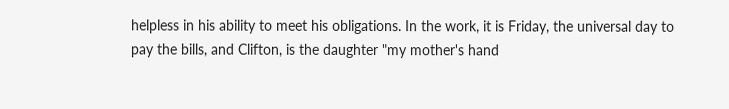helpless in his ability to meet his obligations. In the work, it is Friday, the universal day to pay the bills, and Clifton, is the daughter "my mother's hand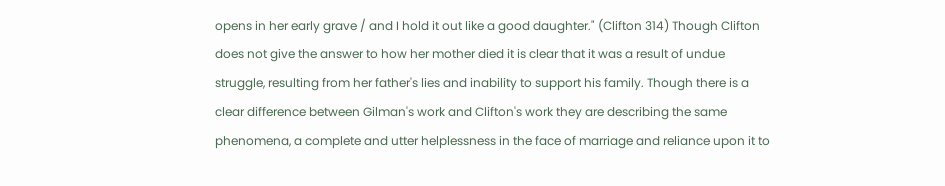opens in her early grave / and I hold it out like a good daughter." (Clifton 314) Though Clifton does not give the answer to how her mother died it is clear that it was a result of undue struggle, resulting from her father's lies and inability to support his family. Though there is a clear difference between Gilman's work and Clifton's work they are describing the same phenomena, a complete and utter helplessness in the face of marriage and reliance upon it to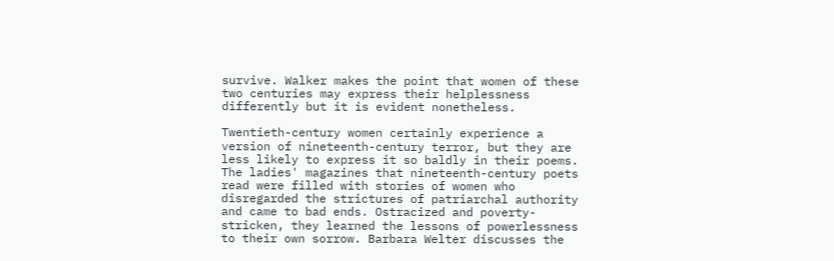survive. Walker makes the point that women of these two centuries may express their helplessness differently but it is evident nonetheless.

Twentieth-century women certainly experience a version of nineteenth-century terror, but they are less likely to express it so baldly in their poems. The ladies' magazines that nineteenth-century poets read were filled with stories of women who disregarded the strictures of patriarchal authority and came to bad ends. Ostracized and poverty-stricken, they learned the lessons of powerlessness to their own sorrow. Barbara Welter discusses the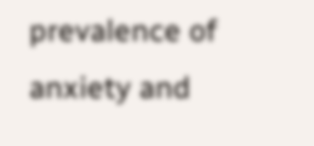prevalence of anxiety and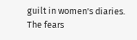guilt in women's diaries. The fears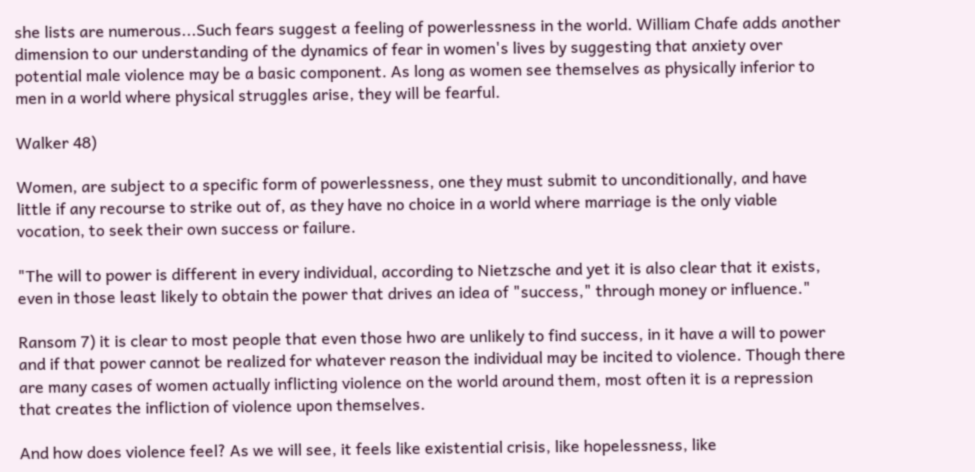she lists are numerous...Such fears suggest a feeling of powerlessness in the world. William Chafe adds another dimension to our understanding of the dynamics of fear in women's lives by suggesting that anxiety over potential male violence may be a basic component. As long as women see themselves as physically inferior to men in a world where physical struggles arise, they will be fearful.

Walker 48)

Women, are subject to a specific form of powerlessness, one they must submit to unconditionally, and have little if any recourse to strike out of, as they have no choice in a world where marriage is the only viable vocation, to seek their own success or failure.

"The will to power is different in every individual, according to Nietzsche and yet it is also clear that it exists, even in those least likely to obtain the power that drives an idea of "success," through money or influence."

Ransom 7) it is clear to most people that even those hwo are unlikely to find success, in it have a will to power and if that power cannot be realized for whatever reason the individual may be incited to violence. Though there are many cases of women actually inflicting violence on the world around them, most often it is a repression that creates the infliction of violence upon themselves.

And how does violence feel? As we will see, it feels like existential crisis, like hopelessness, like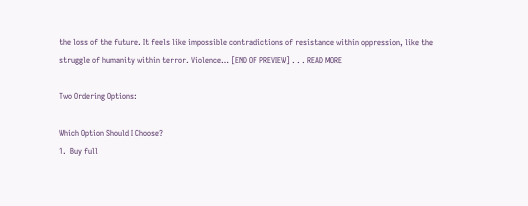the loss of the future. It feels like impossible contradictions of resistance within oppression, like the struggle of humanity within terror. Violence… [END OF PREVIEW] . . . READ MORE

Two Ordering Options:

Which Option Should I Choose?
1.  Buy full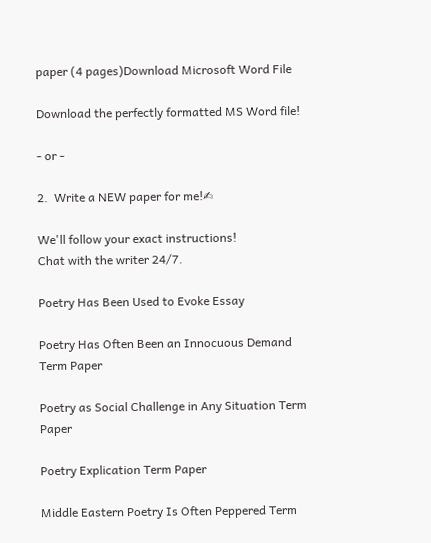paper (4 pages)Download Microsoft Word File

Download the perfectly formatted MS Word file!

- or -

2.  Write a NEW paper for me!✍

We'll follow your exact instructions!
Chat with the writer 24/7.

Poetry Has Been Used to Evoke Essay

Poetry Has Often Been an Innocuous Demand Term Paper

Poetry as Social Challenge in Any Situation Term Paper

Poetry Explication Term Paper

Middle Eastern Poetry Is Often Peppered Term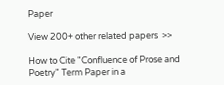Paper

View 200+ other related papers  >>

How to Cite "Confluence of Prose and Poetry" Term Paper in a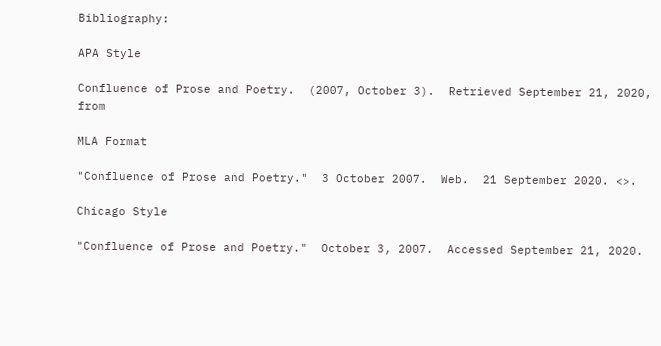Bibliography:

APA Style

Confluence of Prose and Poetry.  (2007, October 3).  Retrieved September 21, 2020, from

MLA Format

"Confluence of Prose and Poetry."  3 October 2007.  Web.  21 September 2020. <>.

Chicago Style

"Confluence of Prose and Poetry."  October 3, 2007.  Accessed September 21, 2020.